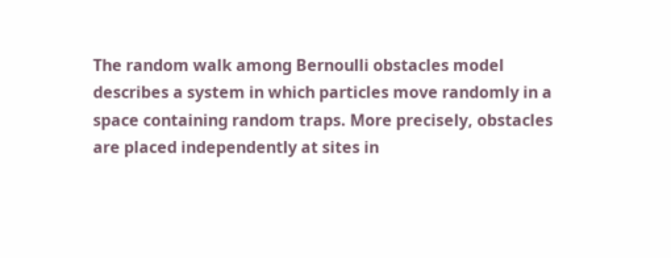The random walk among Bernoulli obstacles model describes a system in which particles move randomly in a space containing random traps. More precisely, obstacles are placed independently at sites in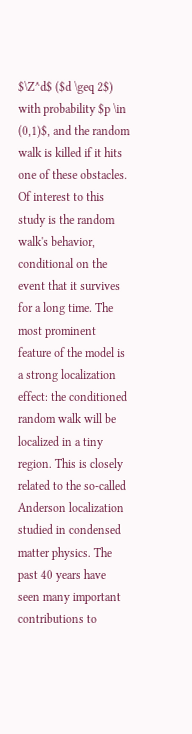$\Z^d$ ($d \geq 2$) with probability $p \in (0,1)$, and the random walk is killed if it hits one of these obstacles. Of interest to this study is the random walk's behavior, conditional on the event that it survives for a long time. The most prominent feature of the model is a strong localization effect: the conditioned random walk will be localized in a tiny region. This is closely related to the so-called Anderson localization studied in condensed matter physics. The past 40 years have seen many important contributions to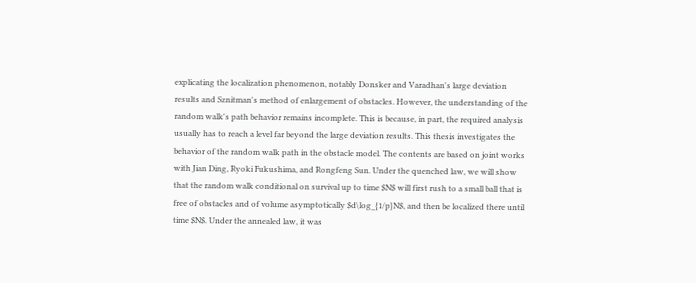explicating the localization phenomenon, notably Donsker and Varadhan's large deviation results and Sznitman's method of enlargement of obstacles. However, the understanding of the random walk's path behavior remains incomplete. This is because, in part, the required analysis usually has to reach a level far beyond the large deviation results. This thesis investigates the behavior of the random walk path in the obstacle model. The contents are based on joint works with Jian Ding, Ryoki Fukushima, and Rongfeng Sun. Under the quenched law, we will show that the random walk conditional on survival up to time $N$ will first rush to a small ball that is free of obstacles and of volume asymptotically $d\log_{1/p}N$, and then be localized there until time $N$. Under the annealed law, it was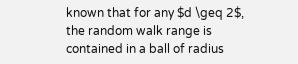known that for any $d \geq 2$, the random walk range is contained in a ball of radius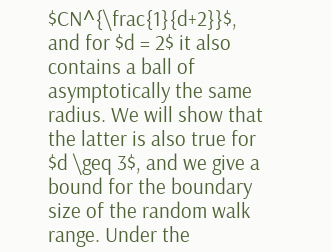$CN^{\frac{1}{d+2}}$, and for $d = 2$ it also contains a ball of asymptotically the same radius. We will show that the latter is also true for $d \geq 3$, and we give a bound for the boundary size of the random walk range. Under the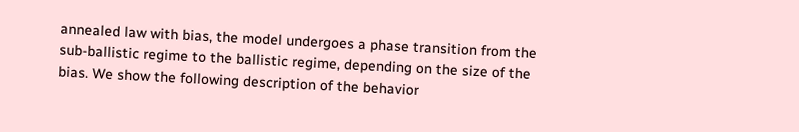annealed law with bias, the model undergoes a phase transition from the sub-ballistic regime to the ballistic regime, depending on the size of the bias. We show the following description of the behavior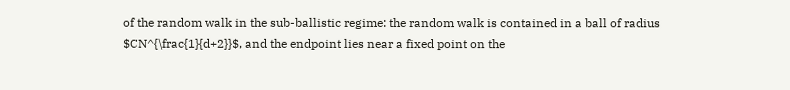of the random walk in the sub-ballistic regime: the random walk is contained in a ball of radius $CN^{\frac{1}{d+2}}$, and the endpoint lies near a fixed point on the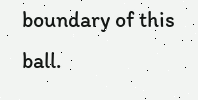boundary of this ball.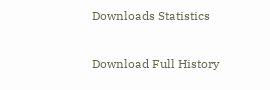Downloads Statistics

Download Full History